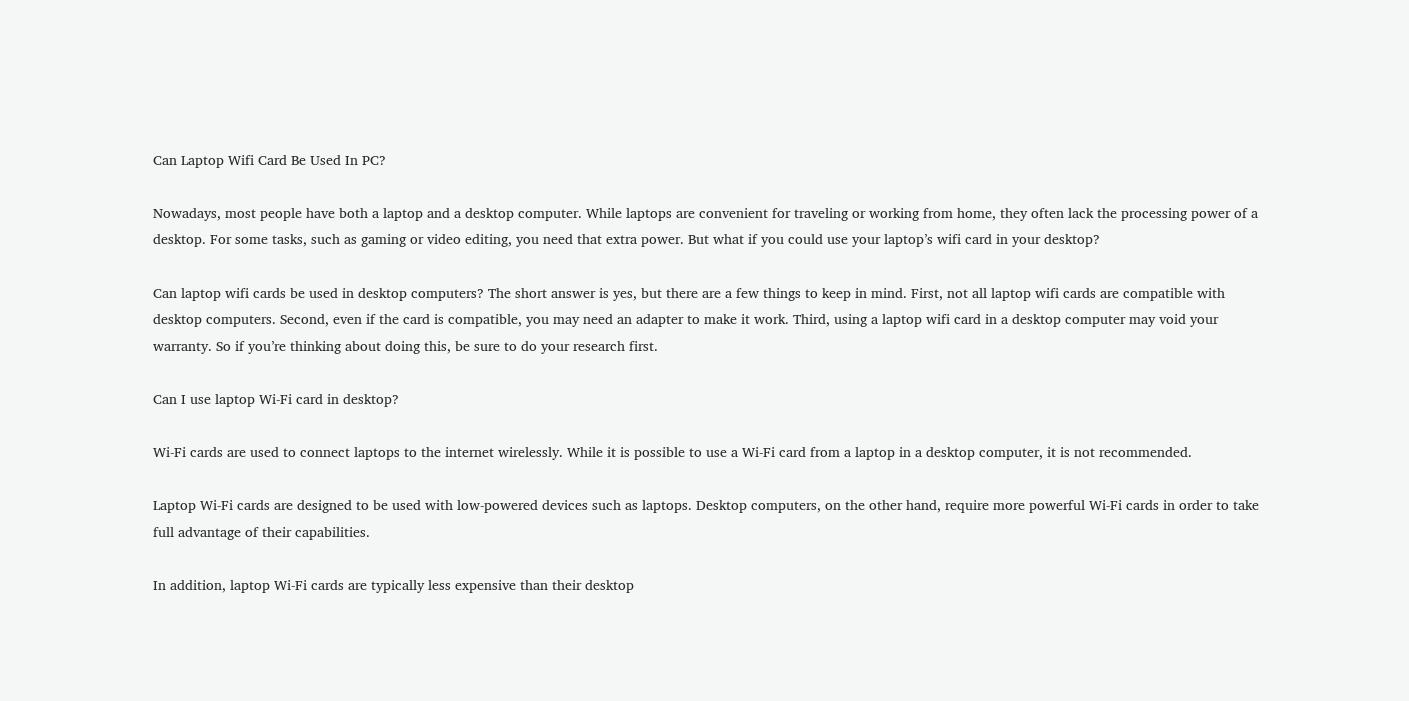Can Laptop Wifi Card Be Used In PC?

Nowadays, most people have both a laptop and a desktop computer. While laptops are convenient for traveling or working from home, they often lack the processing power of a desktop. For some tasks, such as gaming or video editing, you need that extra power. But what if you could use your laptop’s wifi card in your desktop?

Can laptop wifi cards be used in desktop computers? The short answer is yes, but there are a few things to keep in mind. First, not all laptop wifi cards are compatible with desktop computers. Second, even if the card is compatible, you may need an adapter to make it work. Third, using a laptop wifi card in a desktop computer may void your warranty. So if you’re thinking about doing this, be sure to do your research first.

Can I use laptop Wi-Fi card in desktop?

Wi-Fi cards are used to connect laptops to the internet wirelessly. While it is possible to use a Wi-Fi card from a laptop in a desktop computer, it is not recommended.

Laptop Wi-Fi cards are designed to be used with low-powered devices such as laptops. Desktop computers, on the other hand, require more powerful Wi-Fi cards in order to take full advantage of their capabilities.

In addition, laptop Wi-Fi cards are typically less expensive than their desktop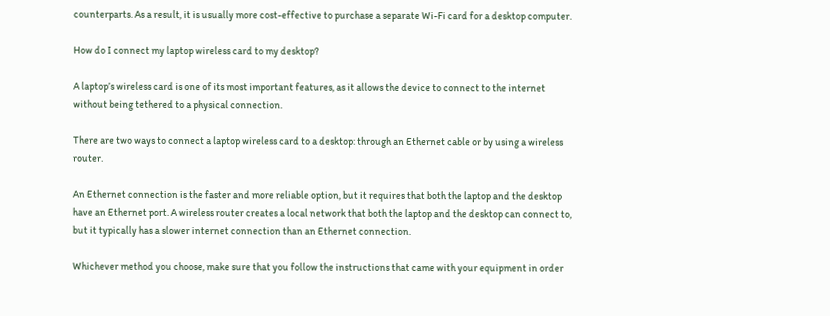counterparts. As a result, it is usually more cost-effective to purchase a separate Wi-Fi card for a desktop computer.

How do I connect my laptop wireless card to my desktop?

A laptop’s wireless card is one of its most important features, as it allows the device to connect to the internet without being tethered to a physical connection.

There are two ways to connect a laptop wireless card to a desktop: through an Ethernet cable or by using a wireless router.

An Ethernet connection is the faster and more reliable option, but it requires that both the laptop and the desktop have an Ethernet port. A wireless router creates a local network that both the laptop and the desktop can connect to, but it typically has a slower internet connection than an Ethernet connection.

Whichever method you choose, make sure that you follow the instructions that came with your equipment in order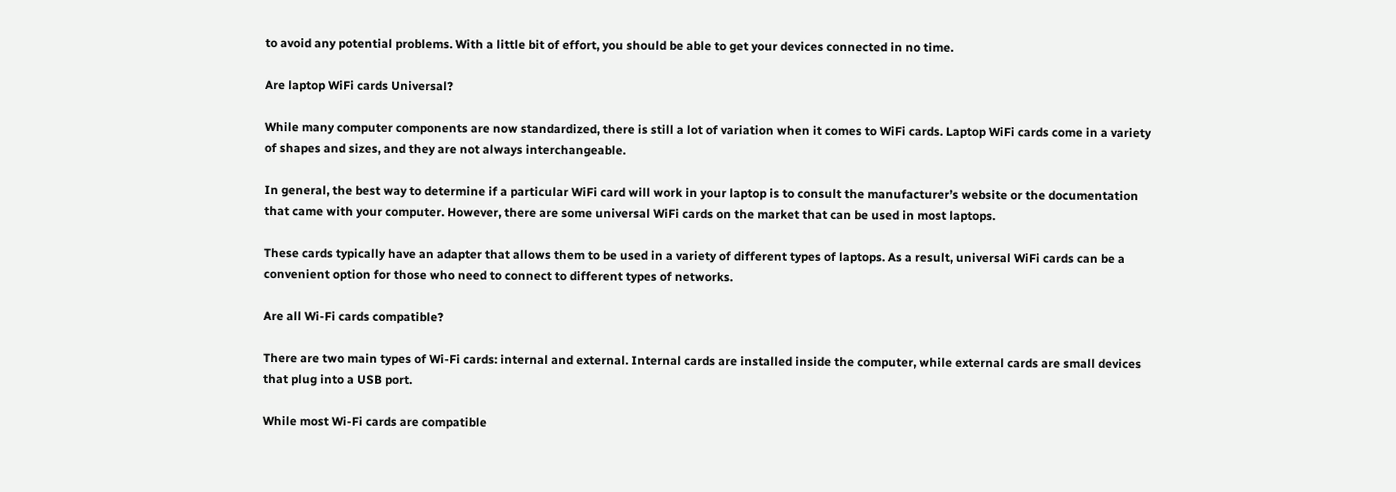to avoid any potential problems. With a little bit of effort, you should be able to get your devices connected in no time.

Are laptop WiFi cards Universal?

While many computer components are now standardized, there is still a lot of variation when it comes to WiFi cards. Laptop WiFi cards come in a variety of shapes and sizes, and they are not always interchangeable.

In general, the best way to determine if a particular WiFi card will work in your laptop is to consult the manufacturer’s website or the documentation that came with your computer. However, there are some universal WiFi cards on the market that can be used in most laptops.

These cards typically have an adapter that allows them to be used in a variety of different types of laptops. As a result, universal WiFi cards can be a convenient option for those who need to connect to different types of networks.

Are all Wi-Fi cards compatible?

There are two main types of Wi-Fi cards: internal and external. Internal cards are installed inside the computer, while external cards are small devices that plug into a USB port.

While most Wi-Fi cards are compatible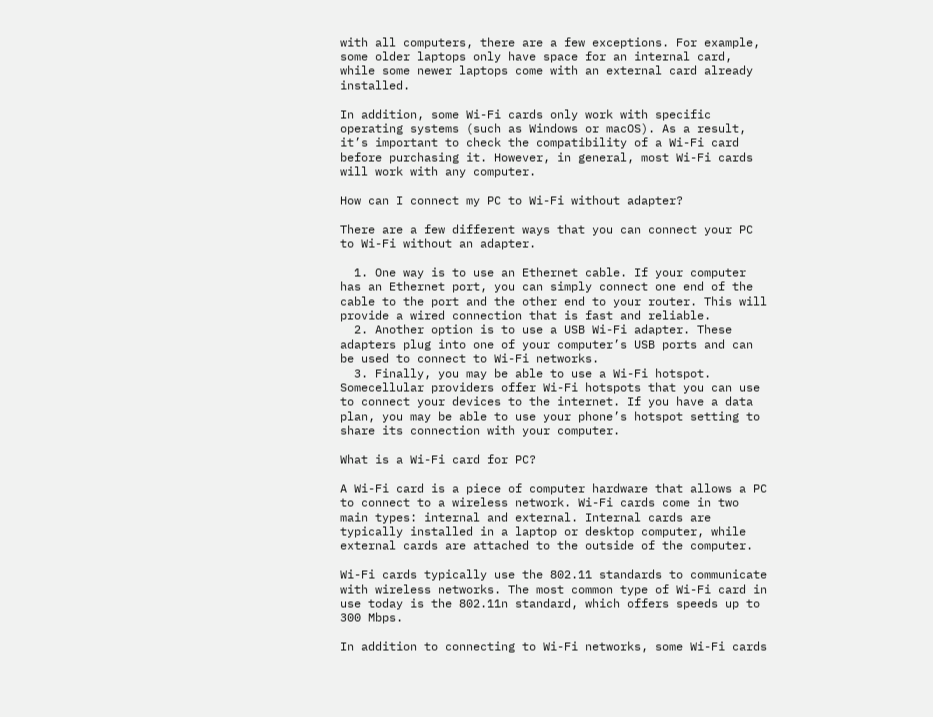with all computers, there are a few exceptions. For example, some older laptops only have space for an internal card, while some newer laptops come with an external card already installed.

In addition, some Wi-Fi cards only work with specific operating systems (such as Windows or macOS). As a result, it’s important to check the compatibility of a Wi-Fi card before purchasing it. However, in general, most Wi-Fi cards will work with any computer.

How can I connect my PC to Wi-Fi without adapter?

There are a few different ways that you can connect your PC to Wi-Fi without an adapter.

  1. One way is to use an Ethernet cable. If your computer has an Ethernet port, you can simply connect one end of the cable to the port and the other end to your router. This will provide a wired connection that is fast and reliable.
  2. Another option is to use a USB Wi-Fi adapter. These adapters plug into one of your computer’s USB ports and can be used to connect to Wi-Fi networks.
  3. Finally, you may be able to use a Wi-Fi hotspot. Somecellular providers offer Wi-Fi hotspots that you can use to connect your devices to the internet. If you have a data plan, you may be able to use your phone’s hotspot setting to share its connection with your computer.

What is a Wi-Fi card for PC?

A Wi-Fi card is a piece of computer hardware that allows a PC to connect to a wireless network. Wi-Fi cards come in two main types: internal and external. Internal cards are typically installed in a laptop or desktop computer, while external cards are attached to the outside of the computer.

Wi-Fi cards typically use the 802.11 standards to communicate with wireless networks. The most common type of Wi-Fi card in use today is the 802.11n standard, which offers speeds up to 300 Mbps.

In addition to connecting to Wi-Fi networks, some Wi-Fi cards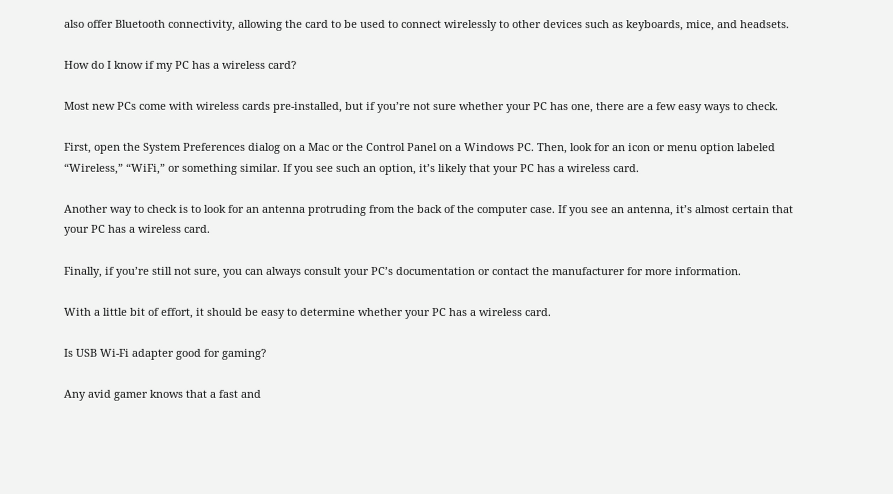also offer Bluetooth connectivity, allowing the card to be used to connect wirelessly to other devices such as keyboards, mice, and headsets.

How do I know if my PC has a wireless card?

Most new PCs come with wireless cards pre-installed, but if you’re not sure whether your PC has one, there are a few easy ways to check.

First, open the System Preferences dialog on a Mac or the Control Panel on a Windows PC. Then, look for an icon or menu option labeled “Wireless,” “WiFi,” or something similar. If you see such an option, it’s likely that your PC has a wireless card.

Another way to check is to look for an antenna protruding from the back of the computer case. If you see an antenna, it’s almost certain that your PC has a wireless card.

Finally, if you’re still not sure, you can always consult your PC’s documentation or contact the manufacturer for more information.

With a little bit of effort, it should be easy to determine whether your PC has a wireless card.

Is USB Wi-Fi adapter good for gaming?

Any avid gamer knows that a fast and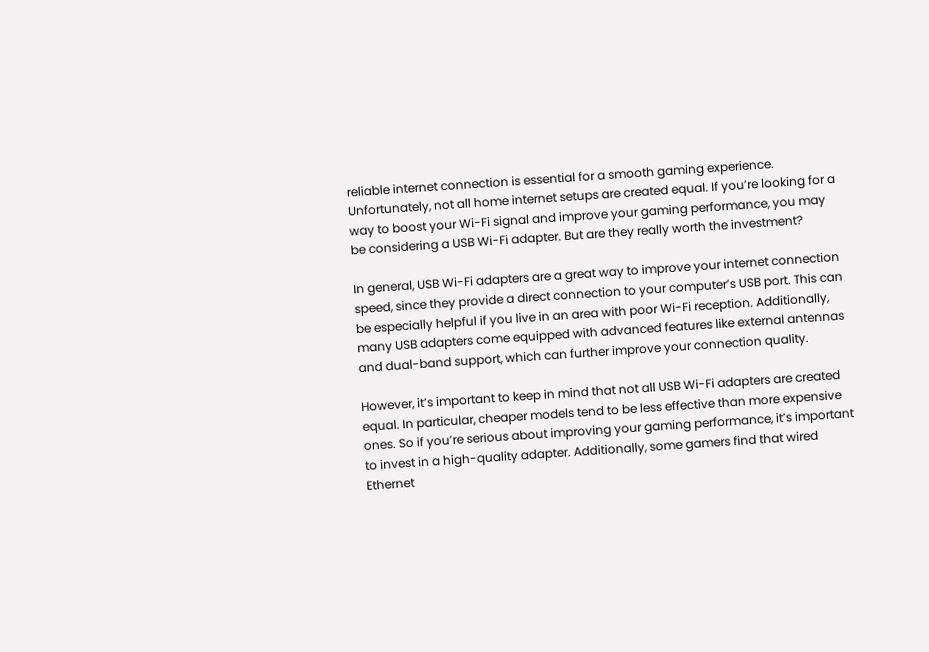reliable internet connection is essential for a smooth gaming experience. Unfortunately, not all home internet setups are created equal. If you’re looking for a way to boost your Wi-Fi signal and improve your gaming performance, you may be considering a USB Wi-Fi adapter. But are they really worth the investment?

In general, USB Wi-Fi adapters are a great way to improve your internet connection speed, since they provide a direct connection to your computer’s USB port. This can be especially helpful if you live in an area with poor Wi-Fi reception. Additionally, many USB adapters come equipped with advanced features like external antennas and dual-band support, which can further improve your connection quality.

However, it’s important to keep in mind that not all USB Wi-Fi adapters are created equal. In particular, cheaper models tend to be less effective than more expensive ones. So if you’re serious about improving your gaming performance, it’s important to invest in a high-quality adapter. Additionally, some gamers find that wired Ethernet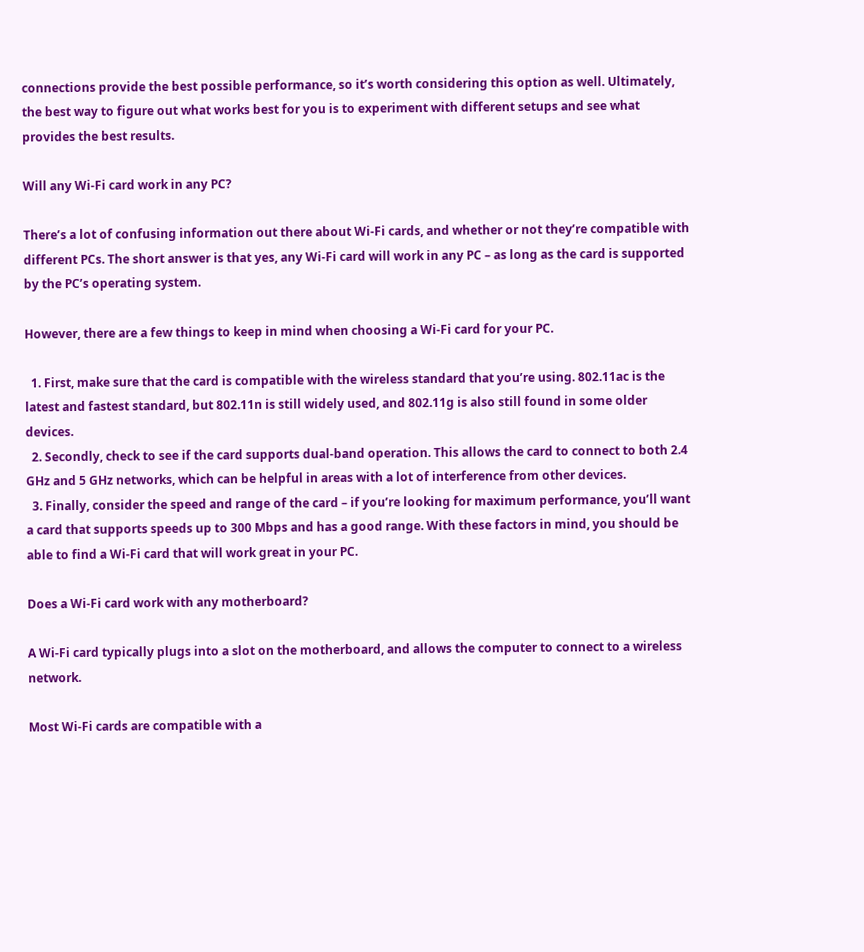connections provide the best possible performance, so it’s worth considering this option as well. Ultimately, the best way to figure out what works best for you is to experiment with different setups and see what provides the best results.

Will any Wi-Fi card work in any PC?

There’s a lot of confusing information out there about Wi-Fi cards, and whether or not they’re compatible with different PCs. The short answer is that yes, any Wi-Fi card will work in any PC – as long as the card is supported by the PC’s operating system.

However, there are a few things to keep in mind when choosing a Wi-Fi card for your PC.

  1. First, make sure that the card is compatible with the wireless standard that you’re using. 802.11ac is the latest and fastest standard, but 802.11n is still widely used, and 802.11g is also still found in some older devices.
  2. Secondly, check to see if the card supports dual-band operation. This allows the card to connect to both 2.4 GHz and 5 GHz networks, which can be helpful in areas with a lot of interference from other devices.
  3. Finally, consider the speed and range of the card – if you’re looking for maximum performance, you’ll want a card that supports speeds up to 300 Mbps and has a good range. With these factors in mind, you should be able to find a Wi-Fi card that will work great in your PC.

Does a Wi-Fi card work with any motherboard?

A Wi-Fi card typically plugs into a slot on the motherboard, and allows the computer to connect to a wireless network.

Most Wi-Fi cards are compatible with a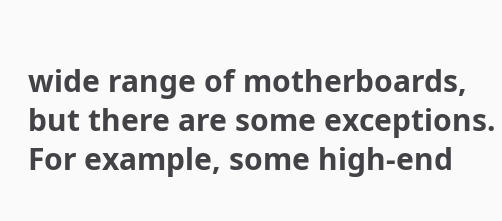wide range of motherboards, but there are some exceptions. For example, some high-end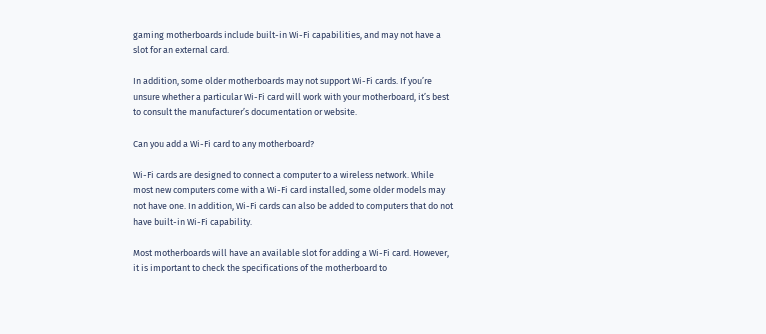gaming motherboards include built-in Wi-Fi capabilities, and may not have a slot for an external card.

In addition, some older motherboards may not support Wi-Fi cards. If you’re unsure whether a particular Wi-Fi card will work with your motherboard, it’s best to consult the manufacturer’s documentation or website.

Can you add a Wi-Fi card to any motherboard?

Wi-Fi cards are designed to connect a computer to a wireless network. While most new computers come with a Wi-Fi card installed, some older models may not have one. In addition, Wi-Fi cards can also be added to computers that do not have built-in Wi-Fi capability.

Most motherboards will have an available slot for adding a Wi-Fi card. However, it is important to check the specifications of the motherboard to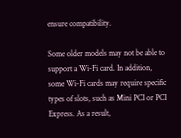ensure compatibility.

Some older models may not be able to support a Wi-Fi card. In addition, some Wi-Fi cards may require specific types of slots, such as Mini PCI or PCI Express. As a result,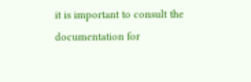it is important to consult the documentation for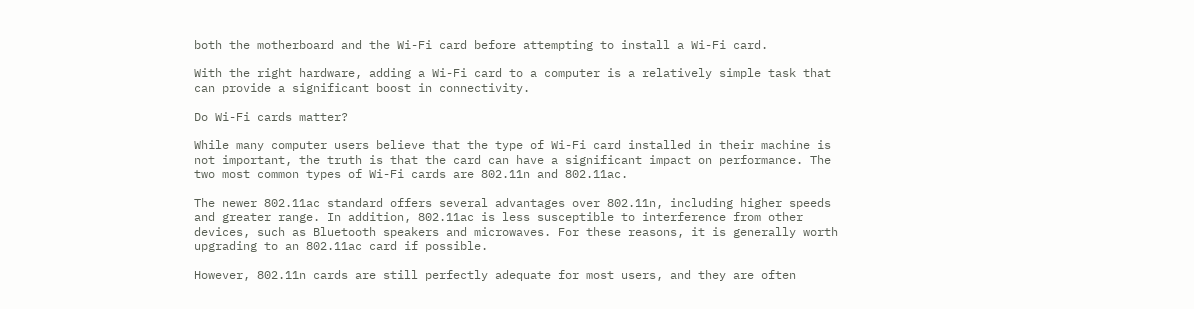both the motherboard and the Wi-Fi card before attempting to install a Wi-Fi card.

With the right hardware, adding a Wi-Fi card to a computer is a relatively simple task that can provide a significant boost in connectivity.

Do Wi-Fi cards matter?

While many computer users believe that the type of Wi-Fi card installed in their machine is not important, the truth is that the card can have a significant impact on performance. The two most common types of Wi-Fi cards are 802.11n and 802.11ac.

The newer 802.11ac standard offers several advantages over 802.11n, including higher speeds and greater range. In addition, 802.11ac is less susceptible to interference from other devices, such as Bluetooth speakers and microwaves. For these reasons, it is generally worth upgrading to an 802.11ac card if possible.

However, 802.11n cards are still perfectly adequate for most users, and they are often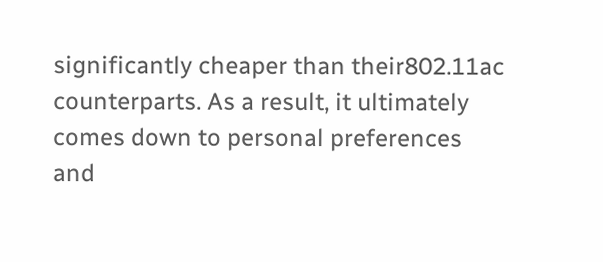significantly cheaper than their802.11ac counterparts. As a result, it ultimately comes down to personal preferences and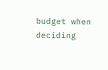budget when deciding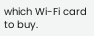which Wi-Fi card to buy.